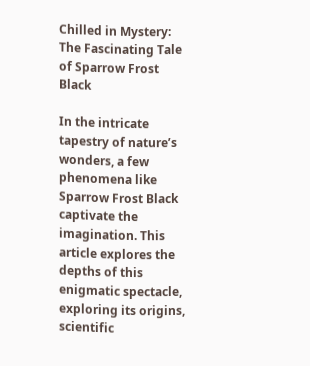Chilled in Mystery: The Fascinating Tale of Sparrow Frost Black

In the intricate tapestry of nature’s wonders, a few phenomena like Sparrow Frost Black captivate the imagination. This article explores the depths of this enigmatic spectacle, exploring its origins, scientific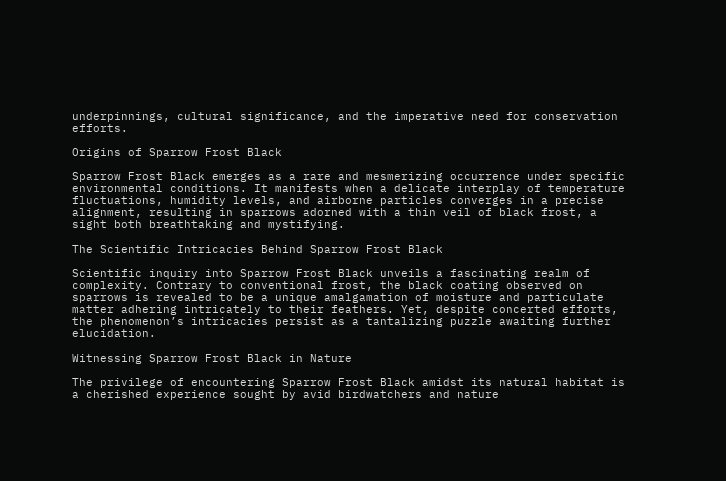underpinnings, cultural significance, and the imperative need for conservation efforts.

Origins of Sparrow Frost Black

Sparrow Frost Black emerges as a rare and mesmerizing occurrence under specific environmental conditions. It manifests when a delicate interplay of temperature fluctuations, humidity levels, and airborne particles converges in a precise alignment, resulting in sparrows adorned with a thin veil of black frost, a sight both breathtaking and mystifying.

The Scientific Intricacies Behind Sparrow Frost Black

Scientific inquiry into Sparrow Frost Black unveils a fascinating realm of complexity. Contrary to conventional frost, the black coating observed on sparrows is revealed to be a unique amalgamation of moisture and particulate matter adhering intricately to their feathers. Yet, despite concerted efforts, the phenomenon’s intricacies persist as a tantalizing puzzle awaiting further elucidation.

Witnessing Sparrow Frost Black in Nature

The privilege of encountering Sparrow Frost Black amidst its natural habitat is a cherished experience sought by avid birdwatchers and nature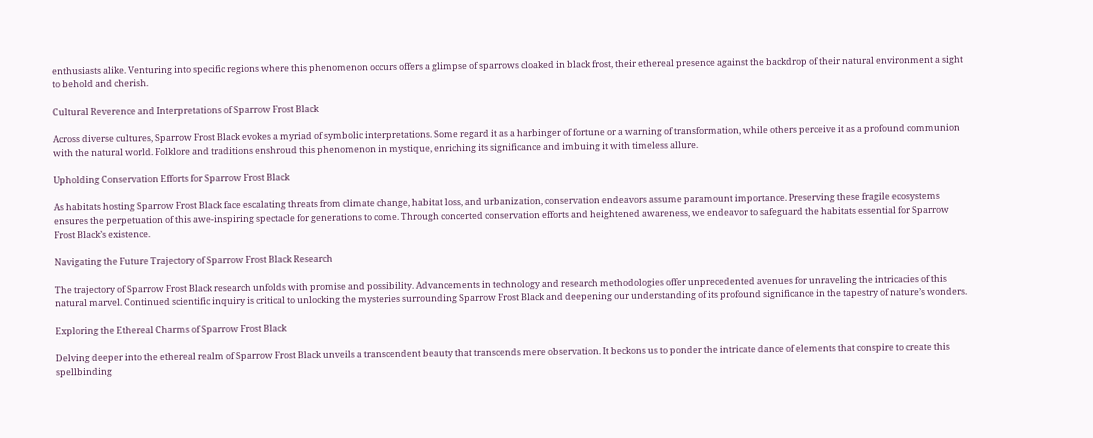enthusiasts alike. Venturing into specific regions where this phenomenon occurs offers a glimpse of sparrows cloaked in black frost, their ethereal presence against the backdrop of their natural environment a sight to behold and cherish.

Cultural Reverence and Interpretations of Sparrow Frost Black

Across diverse cultures, Sparrow Frost Black evokes a myriad of symbolic interpretations. Some regard it as a harbinger of fortune or a warning of transformation, while others perceive it as a profound communion with the natural world. Folklore and traditions enshroud this phenomenon in mystique, enriching its significance and imbuing it with timeless allure.

Upholding Conservation Efforts for Sparrow Frost Black

As habitats hosting Sparrow Frost Black face escalating threats from climate change, habitat loss, and urbanization, conservation endeavors assume paramount importance. Preserving these fragile ecosystems ensures the perpetuation of this awe-inspiring spectacle for generations to come. Through concerted conservation efforts and heightened awareness, we endeavor to safeguard the habitats essential for Sparrow Frost Black’s existence.

Navigating the Future Trajectory of Sparrow Frost Black Research

The trajectory of Sparrow Frost Black research unfolds with promise and possibility. Advancements in technology and research methodologies offer unprecedented avenues for unraveling the intricacies of this natural marvel. Continued scientific inquiry is critical to unlocking the mysteries surrounding Sparrow Frost Black and deepening our understanding of its profound significance in the tapestry of nature’s wonders.

Exploring the Ethereal Charms of Sparrow Frost Black

Delving deeper into the ethereal realm of Sparrow Frost Black unveils a transcendent beauty that transcends mere observation. It beckons us to ponder the intricate dance of elements that conspire to create this spellbinding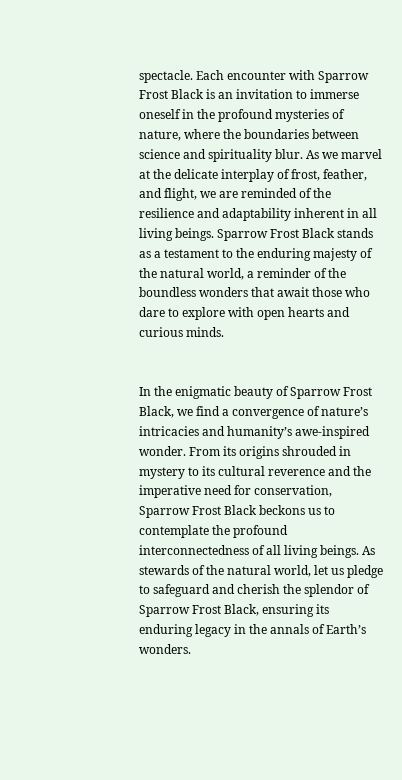spectacle. Each encounter with Sparrow Frost Black is an invitation to immerse oneself in the profound mysteries of nature, where the boundaries between science and spirituality blur. As we marvel at the delicate interplay of frost, feather, and flight, we are reminded of the resilience and adaptability inherent in all living beings. Sparrow Frost Black stands as a testament to the enduring majesty of the natural world, a reminder of the boundless wonders that await those who dare to explore with open hearts and curious minds.


In the enigmatic beauty of Sparrow Frost Black, we find a convergence of nature’s intricacies and humanity’s awe-inspired wonder. From its origins shrouded in mystery to its cultural reverence and the imperative need for conservation, Sparrow Frost Black beckons us to contemplate the profound interconnectedness of all living beings. As stewards of the natural world, let us pledge to safeguard and cherish the splendor of Sparrow Frost Black, ensuring its enduring legacy in the annals of Earth’s wonders.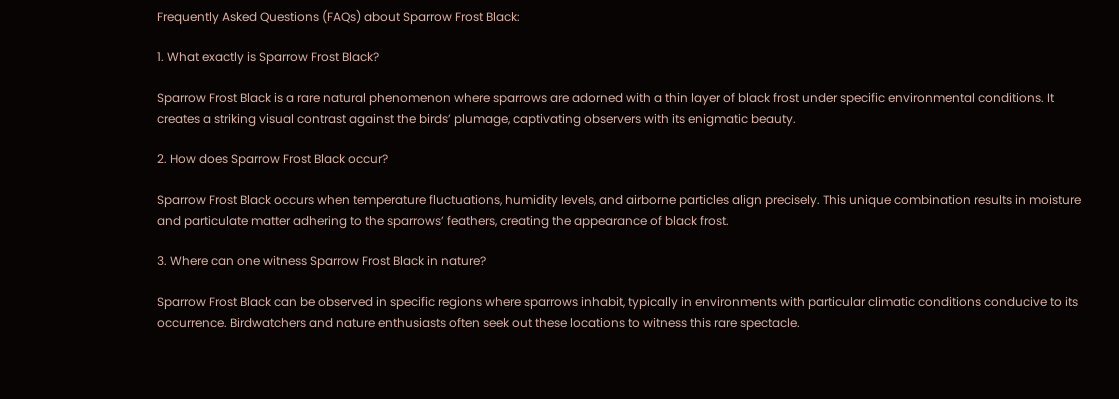Frequently Asked Questions (FAQs) about Sparrow Frost Black:

1. What exactly is Sparrow Frost Black?

Sparrow Frost Black is a rare natural phenomenon where sparrows are adorned with a thin layer of black frost under specific environmental conditions. It creates a striking visual contrast against the birds’ plumage, captivating observers with its enigmatic beauty.

2. How does Sparrow Frost Black occur?

Sparrow Frost Black occurs when temperature fluctuations, humidity levels, and airborne particles align precisely. This unique combination results in moisture and particulate matter adhering to the sparrows’ feathers, creating the appearance of black frost.

3. Where can one witness Sparrow Frost Black in nature?

Sparrow Frost Black can be observed in specific regions where sparrows inhabit, typically in environments with particular climatic conditions conducive to its occurrence. Birdwatchers and nature enthusiasts often seek out these locations to witness this rare spectacle.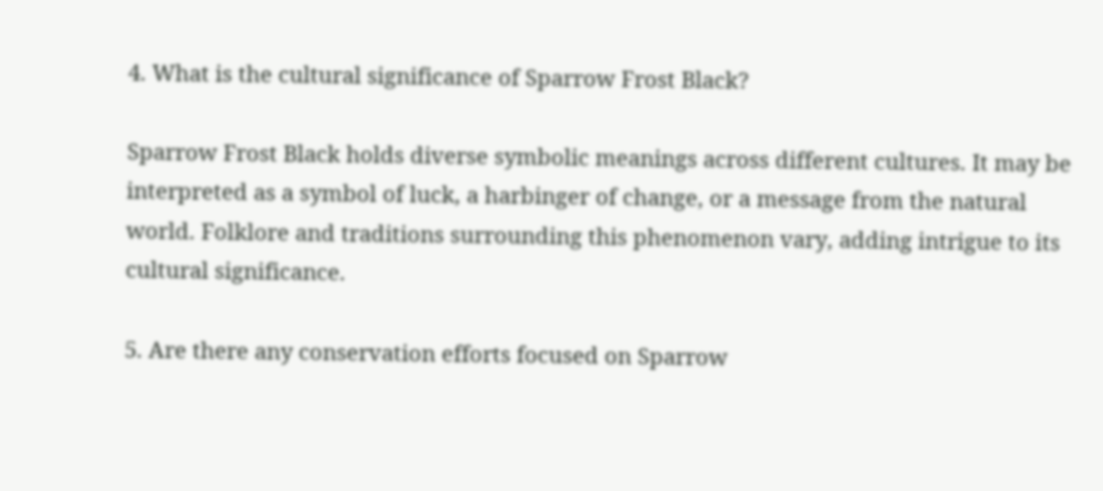4. What is the cultural significance of Sparrow Frost Black?

Sparrow Frost Black holds diverse symbolic meanings across different cultures. It may be interpreted as a symbol of luck, a harbinger of change, or a message from the natural world. Folklore and traditions surrounding this phenomenon vary, adding intrigue to its cultural significance.

5. Are there any conservation efforts focused on Sparrow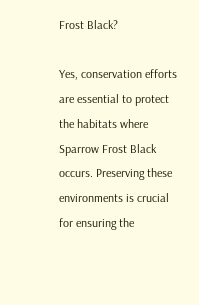Frost Black?

Yes, conservation efforts are essential to protect the habitats where Sparrow Frost Black occurs. Preserving these environments is crucial for ensuring the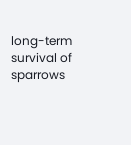long-term survival of sparrows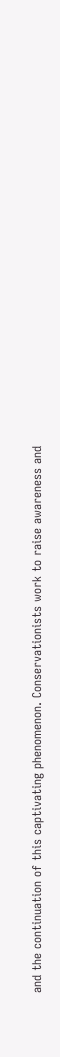and the continuation of this captivating phenomenon. Conservationists work to raise awareness and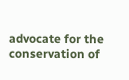advocate for the conservation of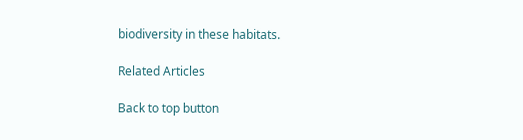biodiversity in these habitats.

Related Articles

Back to top button